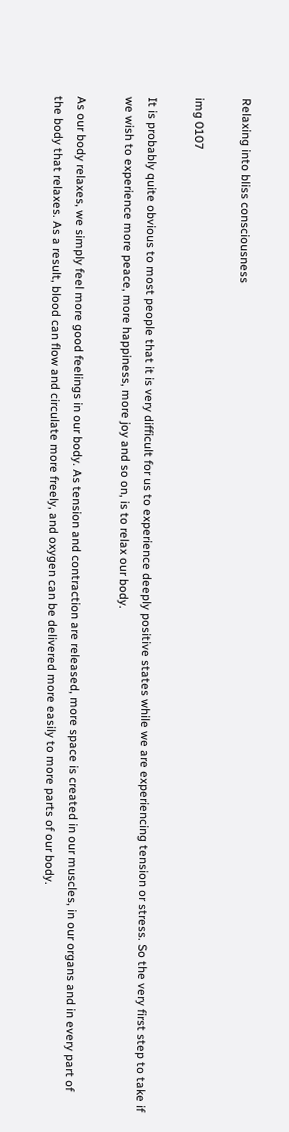Relaxing into bliss consciousness

img 0107

It is probably quite obvious to most people that it is very difficult for us to experience deeply positive states while we are experiencing tension or stress. So the very first step to take if we wish to experience more peace, more happiness, more joy and so on, is to relax our body.

As our body relaxes, we simply feel more good feelings in our body. As tension and contraction are released, more space is created in our muscles, in our organs and in every part of the body that relaxes. As a result, blood can flow and circulate more freely, and oxygen can be delivered more easily to more parts of our body.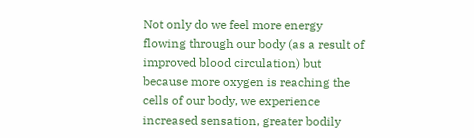Not only do we feel more energy flowing through our body (as a result of improved blood circulation) but because more oxygen is reaching the cells of our body, we experience increased sensation, greater bodily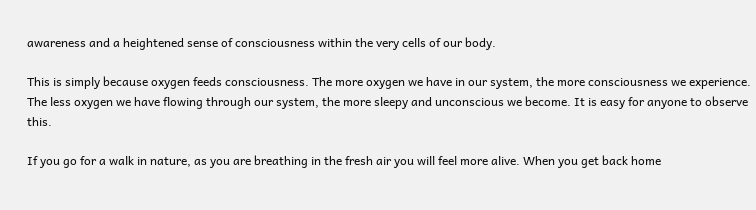awareness and a heightened sense of consciousness within the very cells of our body.

This is simply because oxygen feeds consciousness. The more oxygen we have in our system, the more consciousness we experience. The less oxygen we have flowing through our system, the more sleepy and unconscious we become. It is easy for anyone to observe this.

If you go for a walk in nature, as you are breathing in the fresh air you will feel more alive. When you get back home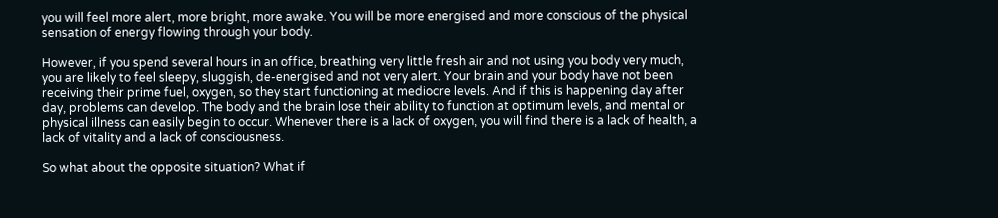you will feel more alert, more bright, more awake. You will be more energised and more conscious of the physical sensation of energy flowing through your body.

However, if you spend several hours in an office, breathing very little fresh air and not using you body very much, you are likely to feel sleepy, sluggish, de-energised and not very alert. Your brain and your body have not been receiving their prime fuel, oxygen, so they start functioning at mediocre levels. And if this is happening day after day, problems can develop. The body and the brain lose their ability to function at optimum levels, and mental or physical illness can easily begin to occur. Whenever there is a lack of oxygen, you will find there is a lack of health, a lack of vitality and a lack of consciousness.

So what about the opposite situation? What if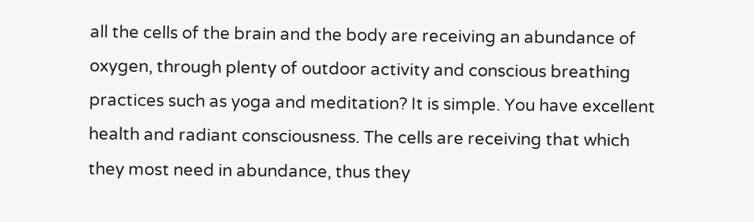all the cells of the brain and the body are receiving an abundance of oxygen, through plenty of outdoor activity and conscious breathing practices such as yoga and meditation? It is simple. You have excellent health and radiant consciousness. The cells are receiving that which they most need in abundance, thus they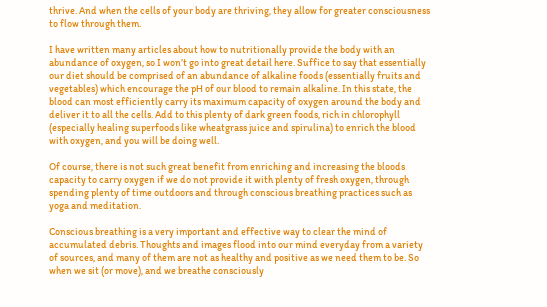thrive. And when the cells of your body are thriving, they allow for greater consciousness to flow through them.

I have written many articles about how to nutritionally provide the body with an abundance of oxygen, so I won’t go into great detail here. Suffice to say that essentially our diet should be comprised of an abundance of alkaline foods (essentially fruits and vegetables) which encourage the pH of our blood to remain alkaline. In this state, the blood can most efficiently carry its maximum capacity of oxygen around the body and deliver it to all the cells. Add to this plenty of dark green foods, rich in chlorophyll (especially healing superfoods like wheatgrass juice and spirulina) to enrich the blood with oxygen, and you will be doing well.

Of course, there is not such great benefit from enriching and increasing the bloods capacity to carry oxygen if we do not provide it with plenty of fresh oxygen, through spending plenty of time outdoors and through conscious breathing practices such as yoga and meditation.

Conscious breathing is a very important and effective way to clear the mind of accumulated debris. Thoughts and images flood into our mind everyday from a variety of sources, and many of them are not as healthy and positive as we need them to be. So when we sit (or move), and we breathe consciously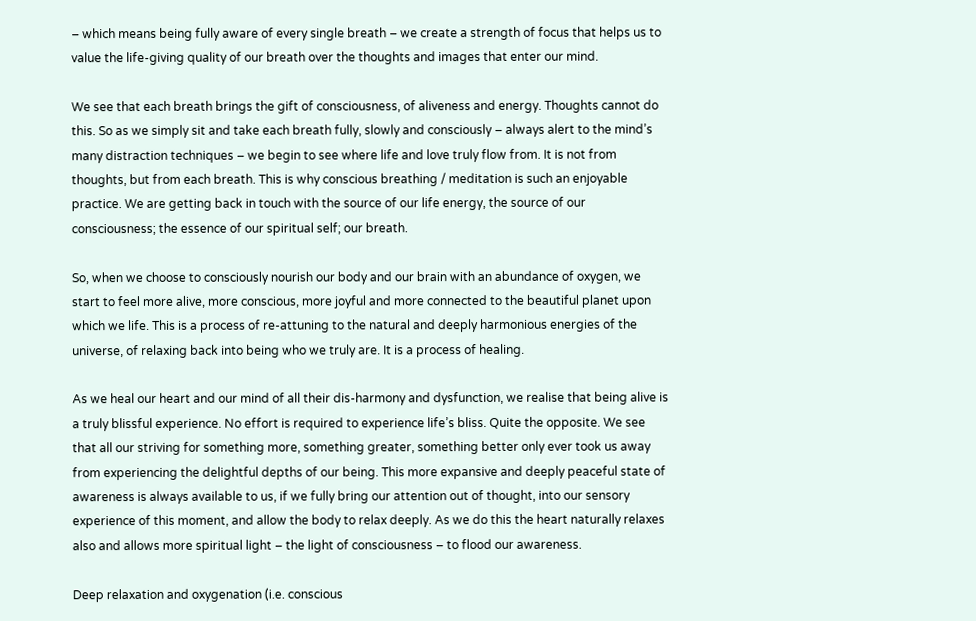– which means being fully aware of every single breath – we create a strength of focus that helps us to value the life-giving quality of our breath over the thoughts and images that enter our mind.

We see that each breath brings the gift of consciousness, of aliveness and energy. Thoughts cannot do this. So as we simply sit and take each breath fully, slowly and consciously – always alert to the mind’s many distraction techniques – we begin to see where life and love truly flow from. It is not from thoughts, but from each breath. This is why conscious breathing / meditation is such an enjoyable practice. We are getting back in touch with the source of our life energy, the source of our consciousness; the essence of our spiritual self; our breath.

So, when we choose to consciously nourish our body and our brain with an abundance of oxygen, we start to feel more alive, more conscious, more joyful and more connected to the beautiful planet upon which we life. This is a process of re-attuning to the natural and deeply harmonious energies of the universe, of relaxing back into being who we truly are. It is a process of healing.

As we heal our heart and our mind of all their dis-harmony and dysfunction, we realise that being alive is a truly blissful experience. No effort is required to experience life’s bliss. Quite the opposite. We see that all our striving for something more, something greater, something better only ever took us away from experiencing the delightful depths of our being. This more expansive and deeply peaceful state of awareness is always available to us, if we fully bring our attention out of thought, into our sensory experience of this moment, and allow the body to relax deeply. As we do this the heart naturally relaxes also and allows more spiritual light – the light of consciousness – to flood our awareness.

Deep relaxation and oxygenation (i.e. conscious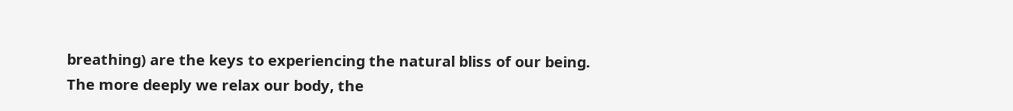breathing) are the keys to experiencing the natural bliss of our being. The more deeply we relax our body, the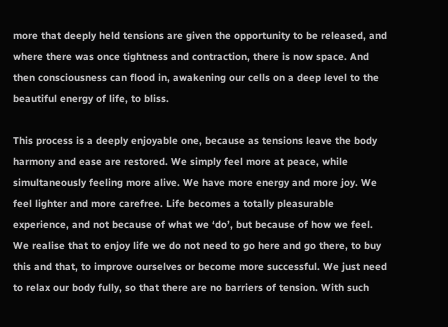more that deeply held tensions are given the opportunity to be released, and where there was once tightness and contraction, there is now space. And then consciousness can flood in, awakening our cells on a deep level to the beautiful energy of life, to bliss.

This process is a deeply enjoyable one, because as tensions leave the body harmony and ease are restored. We simply feel more at peace, while simultaneously feeling more alive. We have more energy and more joy. We feel lighter and more carefree. Life becomes a totally pleasurable experience, and not because of what we ‘do’, but because of how we feel. We realise that to enjoy life we do not need to go here and go there, to buy this and that, to improve ourselves or become more successful. We just need to relax our body fully, so that there are no barriers of tension. With such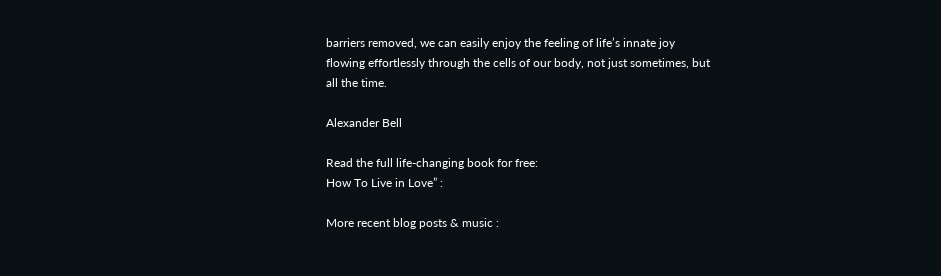barriers removed, we can easily enjoy the feeling of life’s innate joy flowing effortlessly through the cells of our body, not just sometimes, but all the time.

Alexander Bell

Read the full life-changing book for free:
How To Live in Love” :

More recent blog posts & music :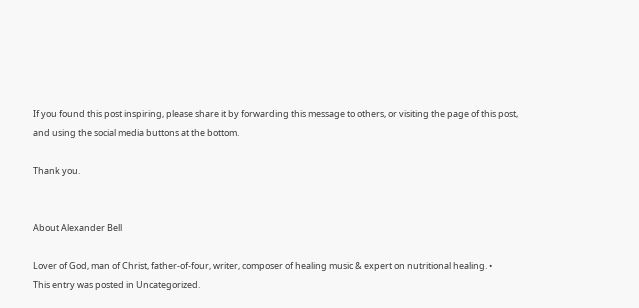If you found this post inspiring, please share it by forwarding this message to others, or visiting the page of this post, and using the social media buttons at the bottom.

Thank you.


About Alexander Bell

Lover of God, man of Christ, father-of-four, writer, composer of healing music & expert on nutritional healing. •
This entry was posted in Uncategorized.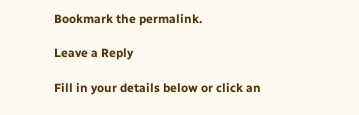Bookmark the permalink.

Leave a Reply

Fill in your details below or click an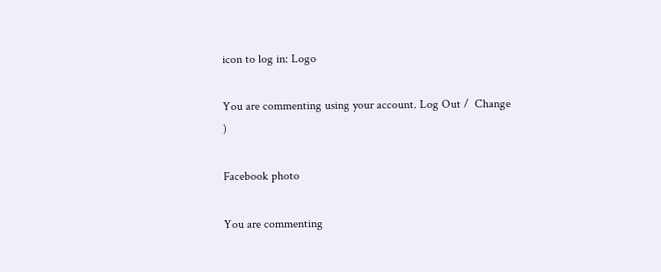icon to log in: Logo

You are commenting using your account. Log Out /  Change )

Facebook photo

You are commenting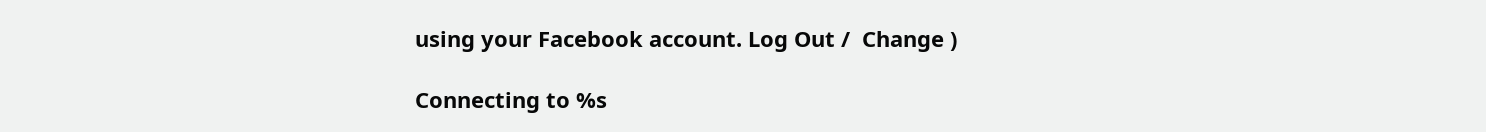using your Facebook account. Log Out /  Change )

Connecting to %s